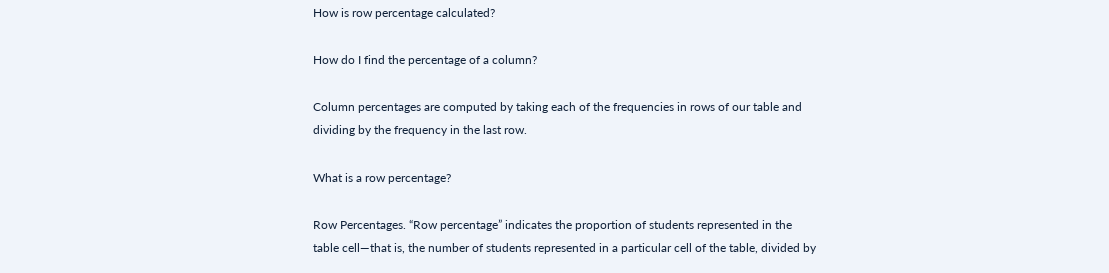How is row percentage calculated?

How do I find the percentage of a column?

Column percentages are computed by taking each of the frequencies in rows of our table and dividing by the frequency in the last row.

What is a row percentage?

Row Percentages. “Row percentage” indicates the proportion of students represented in the table cell—that is, the number of students represented in a particular cell of the table, divided by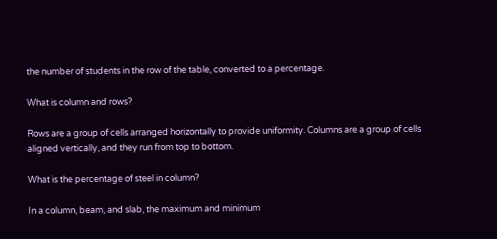the number of students in the row of the table, converted to a percentage.

What is column and rows?

Rows are a group of cells arranged horizontally to provide uniformity. Columns are a group of cells aligned vertically, and they run from top to bottom.

What is the percentage of steel in column?

In a column, beam, and slab, the maximum and minimum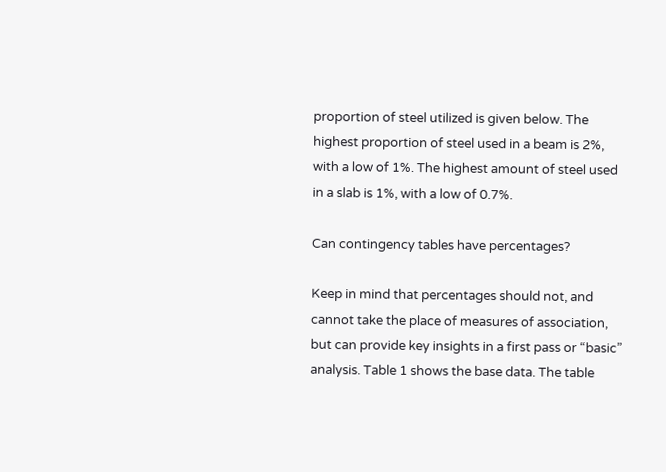proportion of steel utilized is given below. The highest proportion of steel used in a beam is 2%, with a low of 1%. The highest amount of steel used in a slab is 1%, with a low of 0.7%.

Can contingency tables have percentages?

Keep in mind that percentages should not, and cannot take the place of measures of association, but can provide key insights in a first pass or “basic” analysis. Table 1 shows the base data. The table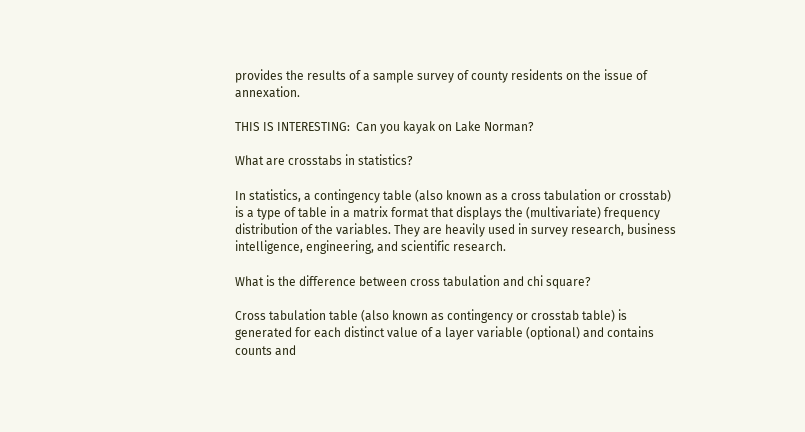provides the results of a sample survey of county residents on the issue of annexation.

THIS IS INTERESTING:  Can you kayak on Lake Norman?

What are crosstabs in statistics?

In statistics, a contingency table (also known as a cross tabulation or crosstab) is a type of table in a matrix format that displays the (multivariate) frequency distribution of the variables. They are heavily used in survey research, business intelligence, engineering, and scientific research.

What is the difference between cross tabulation and chi square?

Cross tabulation table (also known as contingency or crosstab table) is generated for each distinct value of a layer variable (optional) and contains counts and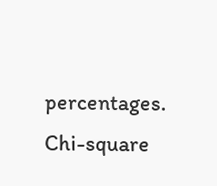percentages. Chi-square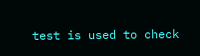test is used to check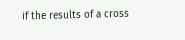if the results of a cross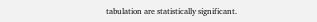tabulation are statistically significant.